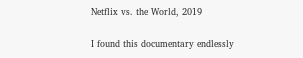Netflix vs. the World, 2019

I found this documentary endlessly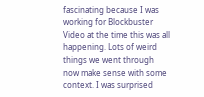fascinating because I was working for Blockbuster Video at the time this was all happening. Lots of weird things we went through now make sense with some context. I was surprised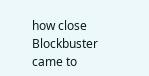how close Blockbuster came to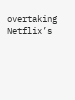overtaking Netflix’s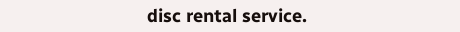disc rental service.